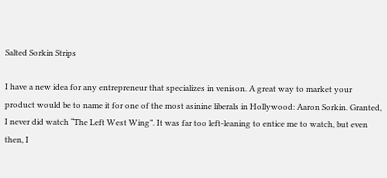Salted Sorkin Strips

I have a new idea for any entrepreneur that specializes in venison. A great way to market your product would be to name it for one of the most asinine liberals in Hollywood: Aaron Sorkin. Granted, I never did watch “The Left West Wing”. It was far too left-leaning to entice me to watch, but even then, I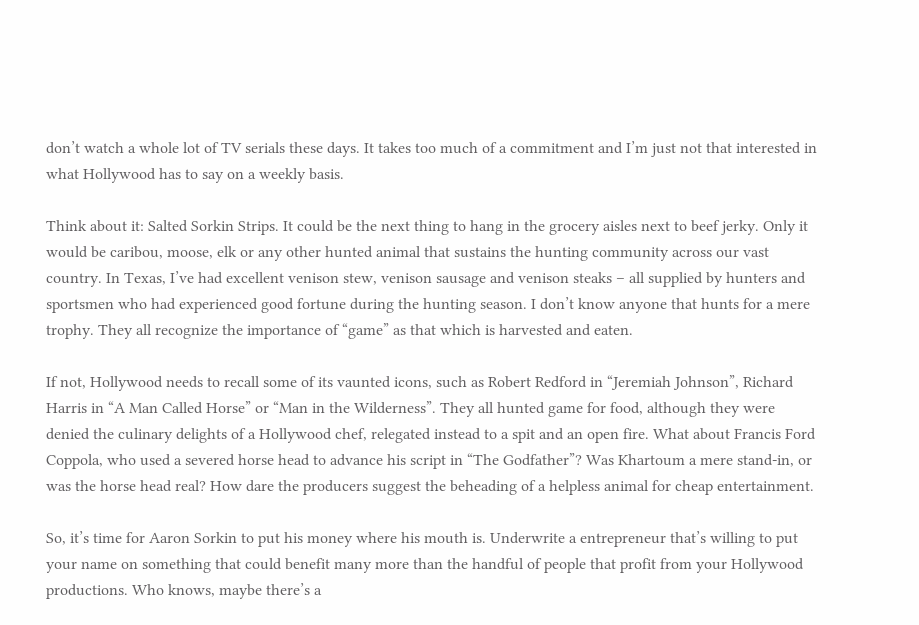don’t watch a whole lot of TV serials these days. It takes too much of a commitment and I’m just not that interested in what Hollywood has to say on a weekly basis.

Think about it: Salted Sorkin Strips. It could be the next thing to hang in the grocery aisles next to beef jerky. Only it would be caribou, moose, elk or any other hunted animal that sustains the hunting community across our vast country. In Texas, I’ve had excellent venison stew, venison sausage and venison steaks – all supplied by hunters and sportsmen who had experienced good fortune during the hunting season. I don’t know anyone that hunts for a mere trophy. They all recognize the importance of “game” as that which is harvested and eaten.

If not, Hollywood needs to recall some of its vaunted icons, such as Robert Redford in “Jeremiah Johnson”, Richard Harris in “A Man Called Horse” or “Man in the Wilderness”. They all hunted game for food, although they were denied the culinary delights of a Hollywood chef, relegated instead to a spit and an open fire. What about Francis Ford Coppola, who used a severed horse head to advance his script in “The Godfather”? Was Khartoum a mere stand-in, or was the horse head real? How dare the producers suggest the beheading of a helpless animal for cheap entertainment.

So, it’s time for Aaron Sorkin to put his money where his mouth is. Underwrite a entrepreneur that’s willing to put your name on something that could benefit many more than the handful of people that profit from your Hollywood productions. Who knows, maybe there’s a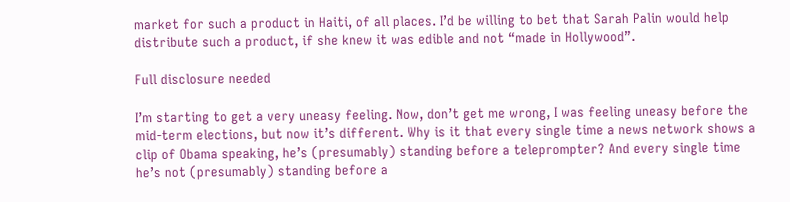market for such a product in Haiti, of all places. I’d be willing to bet that Sarah Palin would help distribute such a product, if she knew it was edible and not “made in Hollywood”.

Full disclosure needed

I’m starting to get a very uneasy feeling. Now, don’t get me wrong, I was feeling uneasy before the mid-term elections, but now it’s different. Why is it that every single time a news network shows a clip of Obama speaking, he’s (presumably) standing before a teleprompter? And every single time he’s not (presumably) standing before a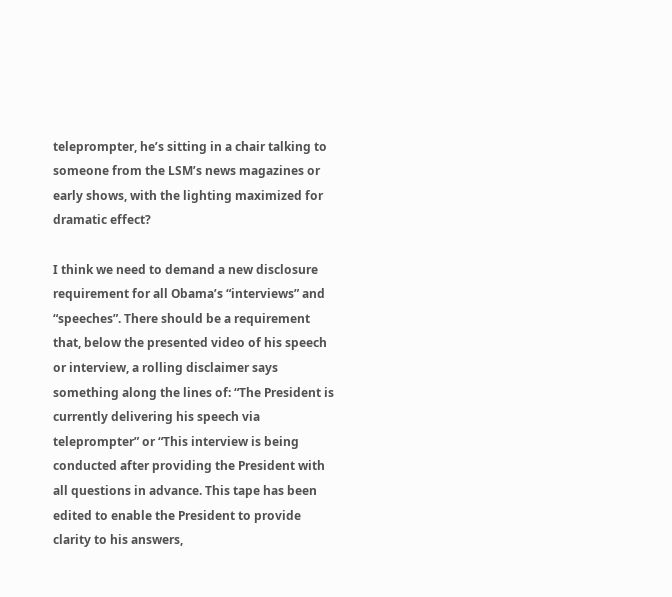teleprompter, he’s sitting in a chair talking to someone from the LSM’s news magazines or early shows, with the lighting maximized for dramatic effect?

I think we need to demand a new disclosure requirement for all Obama’s “interviews” and “speeches”. There should be a requirement that, below the presented video of his speech or interview, a rolling disclaimer says something along the lines of: “The President is currently delivering his speech via teleprompter” or “This interview is being conducted after providing the President with all questions in advance. This tape has been edited to enable the President to provide clarity to his answers,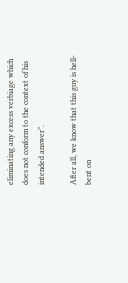eliminating any excess verbiage which does not conform to the context of his intended answer”.

After all, we know that this guy is hell-bent on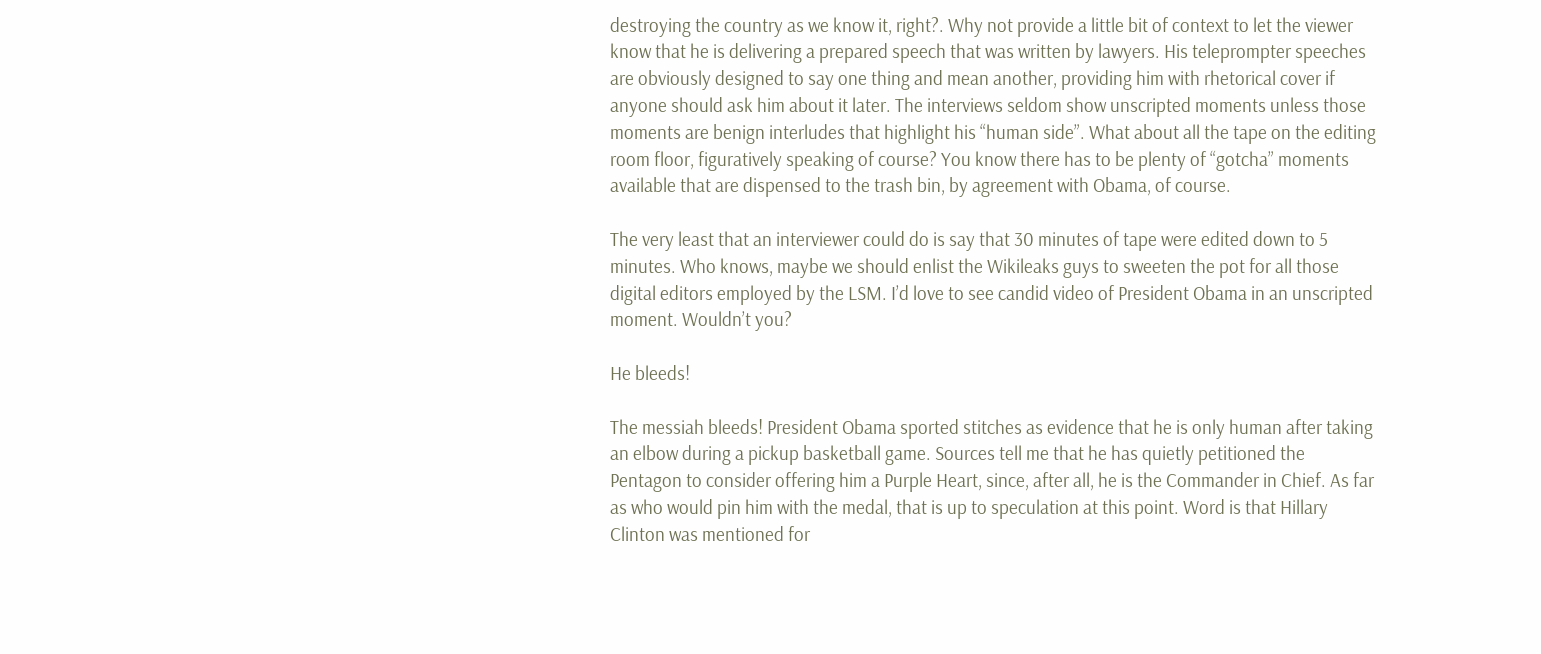destroying the country as we know it, right?. Why not provide a little bit of context to let the viewer know that he is delivering a prepared speech that was written by lawyers. His teleprompter speeches are obviously designed to say one thing and mean another, providing him with rhetorical cover if anyone should ask him about it later. The interviews seldom show unscripted moments unless those moments are benign interludes that highlight his “human side”. What about all the tape on the editing room floor, figuratively speaking of course? You know there has to be plenty of “gotcha” moments available that are dispensed to the trash bin, by agreement with Obama, of course.

The very least that an interviewer could do is say that 30 minutes of tape were edited down to 5 minutes. Who knows, maybe we should enlist the Wikileaks guys to sweeten the pot for all those digital editors employed by the LSM. I’d love to see candid video of President Obama in an unscripted moment. Wouldn’t you?

He bleeds!

The messiah bleeds! President Obama sported stitches as evidence that he is only human after taking an elbow during a pickup basketball game. Sources tell me that he has quietly petitioned the Pentagon to consider offering him a Purple Heart, since, after all, he is the Commander in Chief. As far as who would pin him with the medal, that is up to speculation at this point. Word is that Hillary Clinton was mentioned for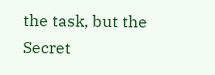the task, but the Secret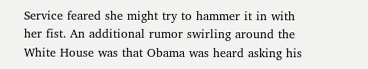Service feared she might try to hammer it in with her fist. An additional rumor swirling around the White House was that Obama was heard asking his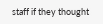staff if they thought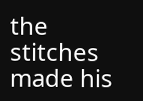the stitches made his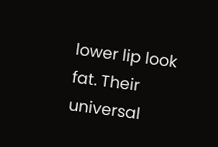lower lip look fat. Their universal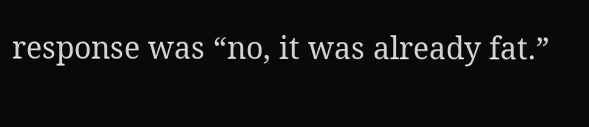response was “no, it was already fat.”